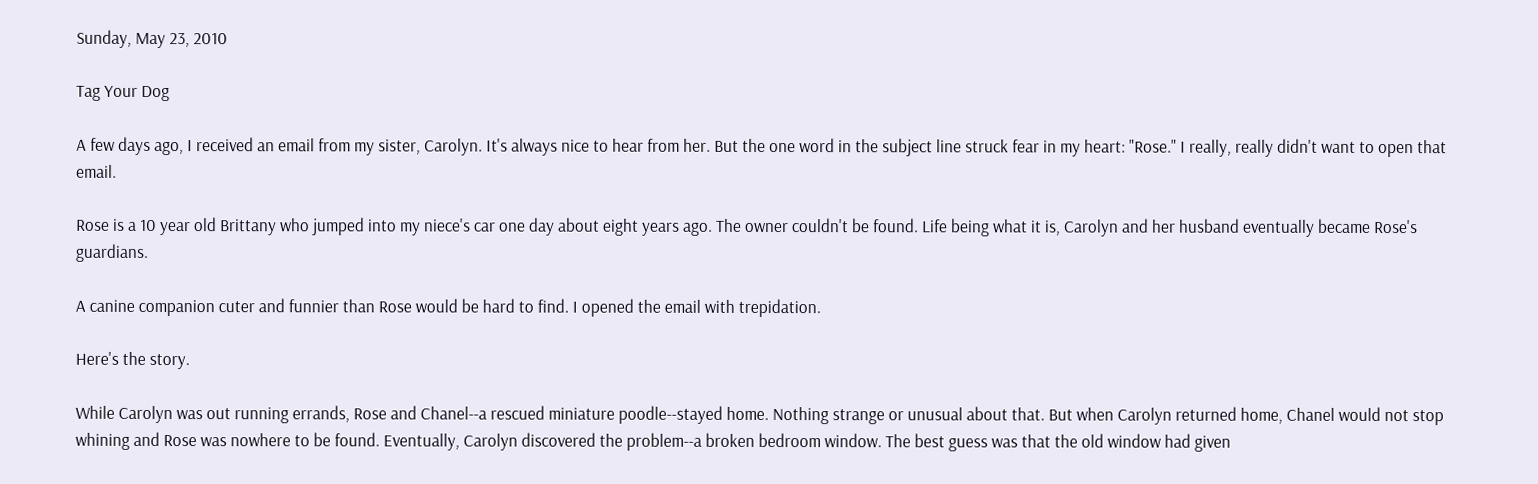Sunday, May 23, 2010

Tag Your Dog

A few days ago, I received an email from my sister, Carolyn. It's always nice to hear from her. But the one word in the subject line struck fear in my heart: "Rose." I really, really didn't want to open that email.

Rose is a 10 year old Brittany who jumped into my niece's car one day about eight years ago. The owner couldn't be found. Life being what it is, Carolyn and her husband eventually became Rose's guardians.

A canine companion cuter and funnier than Rose would be hard to find. I opened the email with trepidation.

Here's the story.

While Carolyn was out running errands, Rose and Chanel--a rescued miniature poodle--stayed home. Nothing strange or unusual about that. But when Carolyn returned home, Chanel would not stop whining and Rose was nowhere to be found. Eventually, Carolyn discovered the problem--a broken bedroom window. The best guess was that the old window had given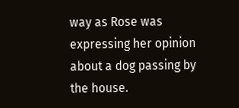way as Rose was expressing her opinion about a dog passing by the house.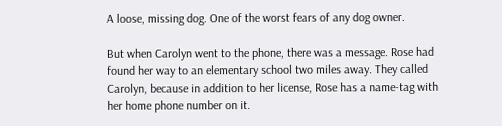A loose, missing dog. One of the worst fears of any dog owner.

But when Carolyn went to the phone, there was a message. Rose had found her way to an elementary school two miles away. They called Carolyn, because in addition to her license, Rose has a name-tag with her home phone number on it.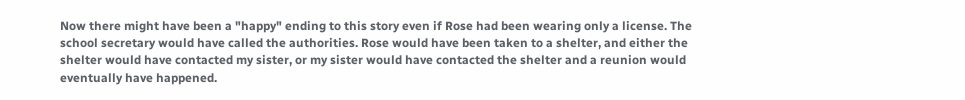Now there might have been a "happy" ending to this story even if Rose had been wearing only a license. The school secretary would have called the authorities. Rose would have been taken to a shelter, and either the shelter would have contacted my sister, or my sister would have contacted the shelter and a reunion would eventually have happened.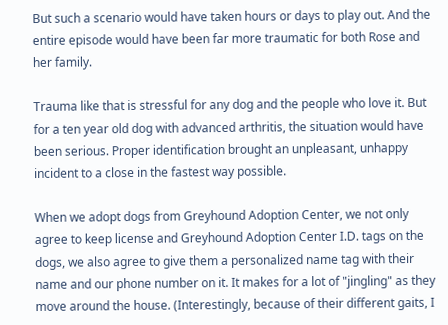But such a scenario would have taken hours or days to play out. And the entire episode would have been far more traumatic for both Rose and her family.

Trauma like that is stressful for any dog and the people who love it. But for a ten year old dog with advanced arthritis, the situation would have been serious. Proper identification brought an unpleasant, unhappy incident to a close in the fastest way possible.

When we adopt dogs from Greyhound Adoption Center, we not only agree to keep license and Greyhound Adoption Center I.D. tags on the dogs, we also agree to give them a personalized name tag with their name and our phone number on it. It makes for a lot of "jingling" as they move around the house. (Interestingly, because of their different gaits, I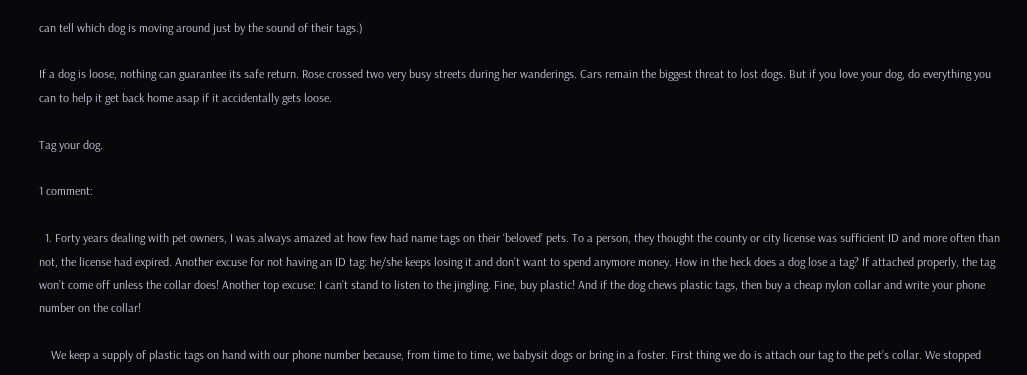can tell which dog is moving around just by the sound of their tags.)

If a dog is loose, nothing can guarantee its safe return. Rose crossed two very busy streets during her wanderings. Cars remain the biggest threat to lost dogs. But if you love your dog, do everything you can to help it get back home asap if it accidentally gets loose.

Tag your dog.

1 comment:

  1. Forty years dealing with pet owners, I was always amazed at how few had name tags on their ‘beloved’ pets. To a person, they thought the county or city license was sufficient ID and more often than not, the license had expired. Another excuse for not having an ID tag: he/she keeps losing it and don’t want to spend anymore money. How in the heck does a dog lose a tag? If attached properly, the tag won’t come off unless the collar does! Another top excuse: I can’t stand to listen to the jingling. Fine, buy plastic! And if the dog chews plastic tags, then buy a cheap nylon collar and write your phone number on the collar!

    We keep a supply of plastic tags on hand with our phone number because, from time to time, we babysit dogs or bring in a foster. First thing we do is attach our tag to the pet’s collar. We stopped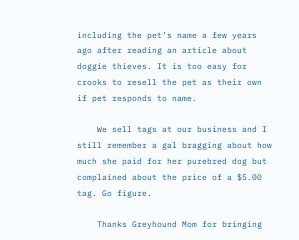including the pet’s name a few years ago after reading an article about doggie thieves. It is too easy for crooks to resell the pet as their own if pet responds to name.

    We sell tags at our business and I still remember a gal bragging about how much she paid for her purebred dog but complained about the price of a $5.00 tag. Go figure.

    Thanks Greyhound Mom for bringing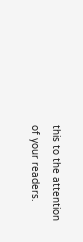this to the attention of your readers.